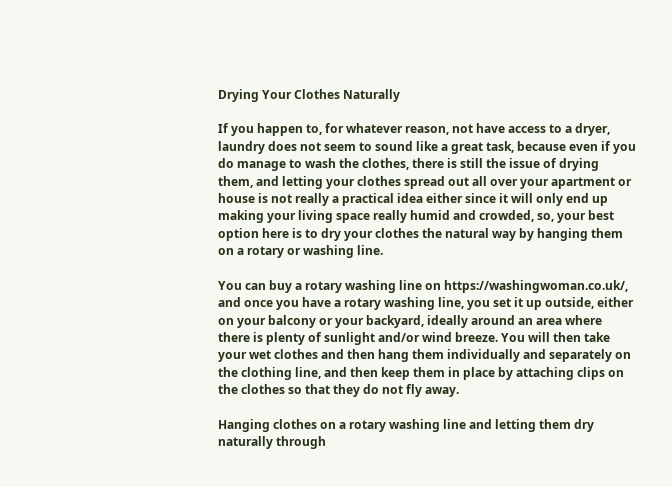Drying Your Clothes Naturally

If you happen to, for whatever reason, not have access to a dryer, laundry does not seem to sound like a great task, because even if you do manage to wash the clothes, there is still the issue of drying them, and letting your clothes spread out all over your apartment or house is not really a practical idea either since it will only end up making your living space really humid and crowded, so, your best option here is to dry your clothes the natural way by hanging them on a rotary or washing line.

You can buy a rotary washing line on https://washingwoman.co.uk/, and once you have a rotary washing line, you set it up outside, either on your balcony or your backyard, ideally around an area where there is plenty of sunlight and/or wind breeze. You will then take your wet clothes and then hang them individually and separately on the clothing line, and then keep them in place by attaching clips on the clothes so that they do not fly away.

Hanging clothes on a rotary washing line and letting them dry naturally through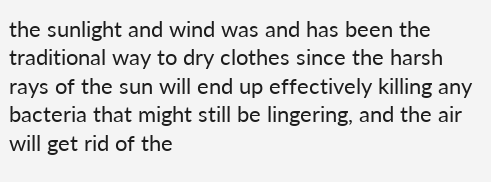the sunlight and wind was and has been the traditional way to dry clothes since the harsh rays of the sun will end up effectively killing any bacteria that might still be lingering, and the air will get rid of the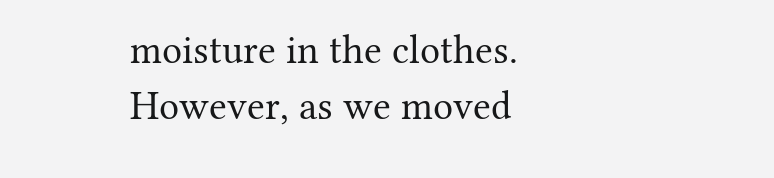moisture in the clothes. However, as we moved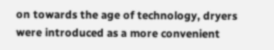on towards the age of technology, dryers were introduced as a more convenient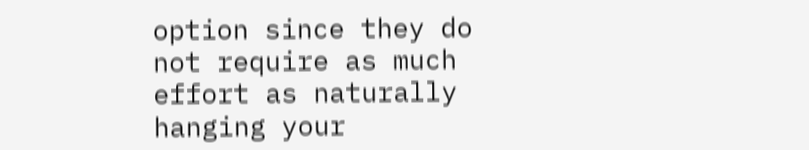option since they do not require as much effort as naturally hanging your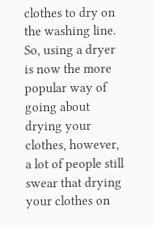clothes to dry on the washing line. So, using a dryer is now the more popular way of going about drying your clothes, however, a lot of people still swear that drying your clothes on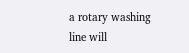a rotary washing line will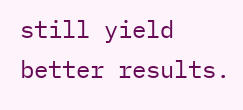still yield better results.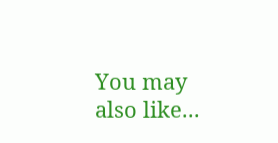You may also like...